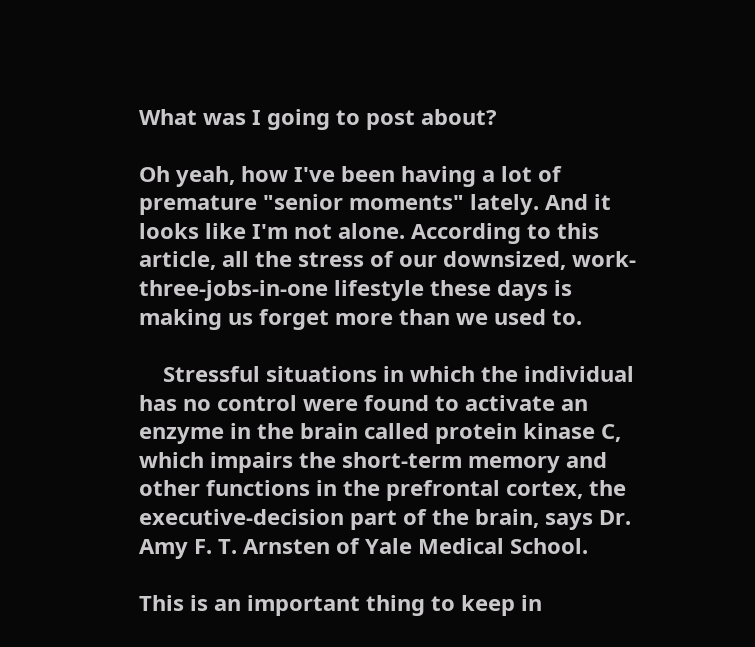What was I going to post about?

Oh yeah, how I've been having a lot of premature "senior moments" lately. And it looks like I'm not alone. According to this article, all the stress of our downsized, work-three-jobs-in-one lifestyle these days is making us forget more than we used to.

    Stressful situations in which the individual has no control were found to activate an enzyme in the brain called protein kinase C, which impairs the short-term memory and other functions in the prefrontal cortex, the executive-decision part of the brain, says Dr. Amy F. T. Arnsten of Yale Medical School.

This is an important thing to keep in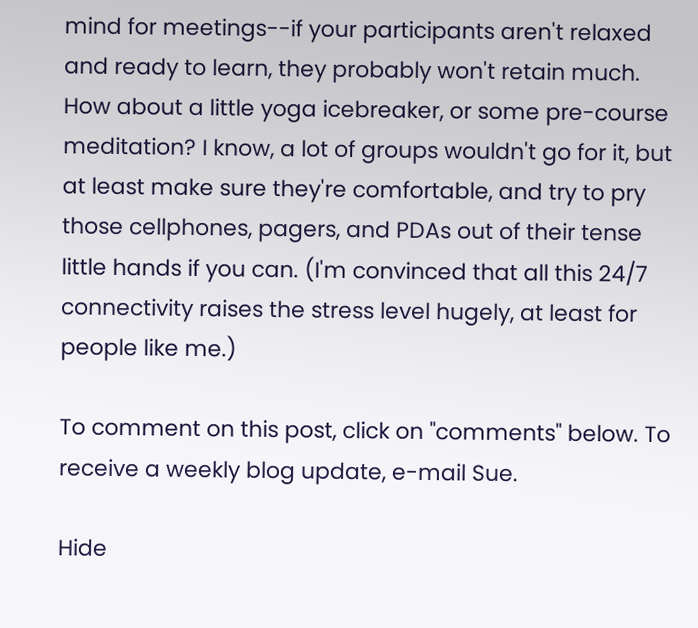mind for meetings--if your participants aren't relaxed and ready to learn, they probably won't retain much. How about a little yoga icebreaker, or some pre-course meditation? I know, a lot of groups wouldn't go for it, but at least make sure they're comfortable, and try to pry those cellphones, pagers, and PDAs out of their tense little hands if you can. (I'm convinced that all this 24/7 connectivity raises the stress level hugely, at least for people like me.)

To comment on this post, click on "comments" below. To receive a weekly blog update, e-mail Sue.

Hide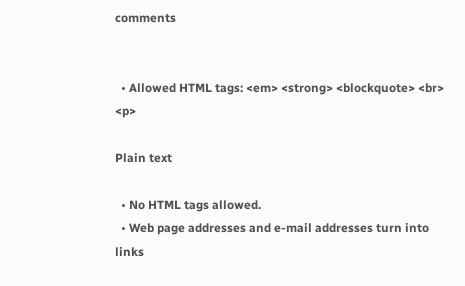comments


  • Allowed HTML tags: <em> <strong> <blockquote> <br> <p>

Plain text

  • No HTML tags allowed.
  • Web page addresses and e-mail addresses turn into links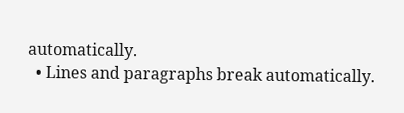automatically.
  • Lines and paragraphs break automatically.